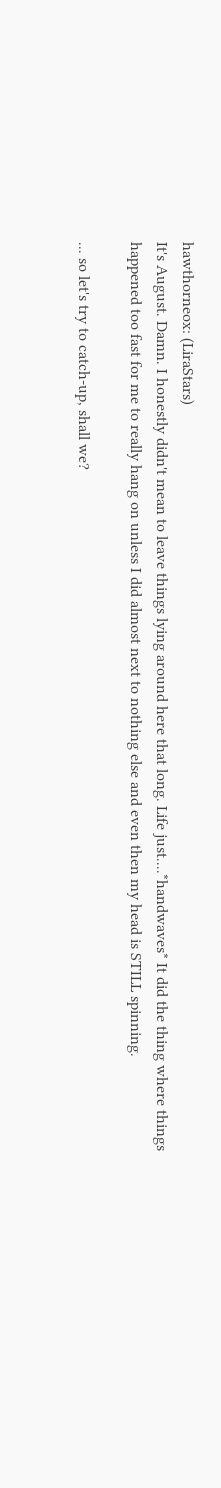hawthorneox: (LiraStars)
It's August. Damn. I honestly didn't mean to leave things lying around here that long. Life just....*handwaves* It did the thing where things happened too fast for me to really hang on unless I did almost next to nothing else and even then my head is STILL spinning.

... so let's try to catch-up, shall we?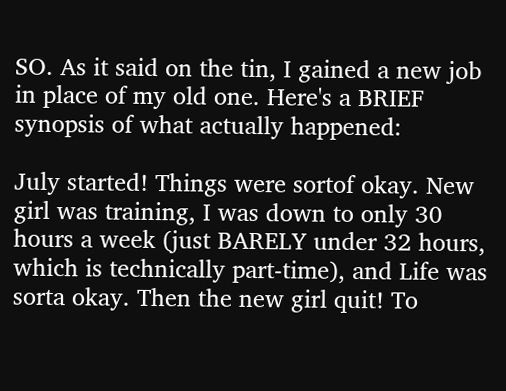SO. As it said on the tin, I gained a new job in place of my old one. Here's a BRIEF synopsis of what actually happened:

July started! Things were sortof okay. New girl was training, I was down to only 30 hours a week (just BARELY under 32 hours, which is technically part-time), and Life was sorta okay. Then the new girl quit! To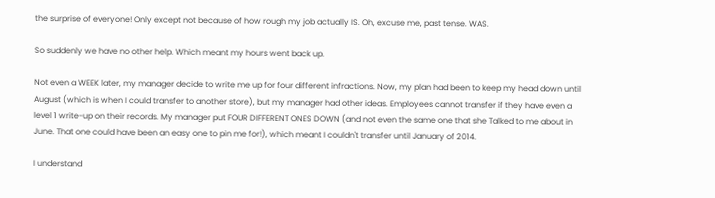the surprise of everyone! Only except not because of how rough my job actually IS. Oh, excuse me, past tense. WAS.

So suddenly we have no other help. Which meant my hours went back up.

Not even a WEEK later, my manager decide to write me up for four different infractions. Now, my plan had been to keep my head down until August (which is when I could transfer to another store), but my manager had other ideas. Employees cannot transfer if they have even a level 1 write-up on their records. My manager put FOUR DIFFERENT ONES DOWN (and not even the same one that she Talked to me about in June. That one could have been an easy one to pin me for!), which meant I couldn't transfer until January of 2014.

I understand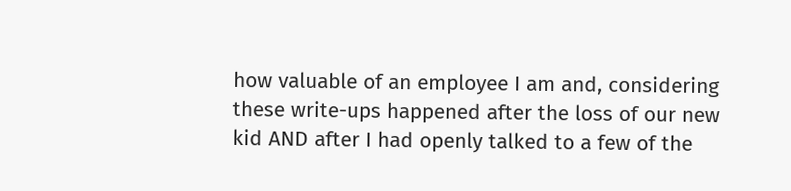how valuable of an employee I am and, considering these write-ups happened after the loss of our new kid AND after I had openly talked to a few of the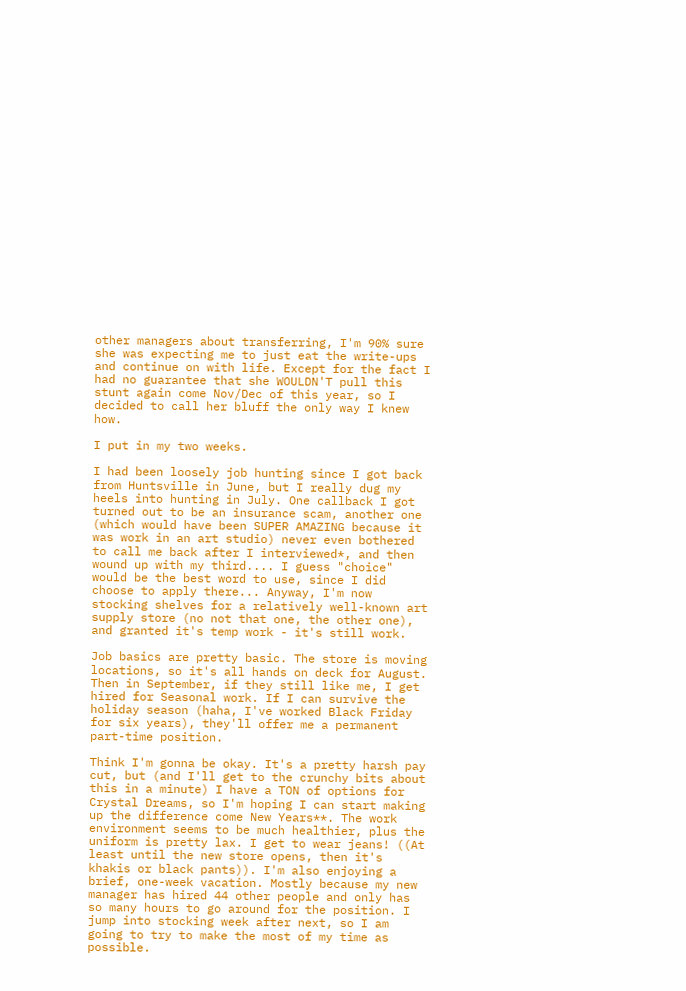other managers about transferring, I'm 90% sure she was expecting me to just eat the write-ups and continue on with life. Except for the fact I had no guarantee that she WOULDN'T pull this stunt again come Nov/Dec of this year, so I decided to call her bluff the only way I knew how.

I put in my two weeks.

I had been loosely job hunting since I got back from Huntsville in June, but I really dug my heels into hunting in July. One callback I got turned out to be an insurance scam, another one (which would have been SUPER AMAZING because it was work in an art studio) never even bothered to call me back after I interviewed*, and then wound up with my third.... I guess "choice" would be the best word to use, since I did choose to apply there... Anyway, I'm now stocking shelves for a relatively well-known art supply store (no not that one, the other one), and granted it's temp work - it's still work.

Job basics are pretty basic. The store is moving locations, so it's all hands on deck for August. Then in September, if they still like me, I get hired for Seasonal work. If I can survive the holiday season (haha, I've worked Black Friday for six years), they'll offer me a permanent part-time position.

Think I'm gonna be okay. It's a pretty harsh pay cut, but (and I'll get to the crunchy bits about this in a minute) I have a TON of options for Crystal Dreams, so I'm hoping I can start making up the difference come New Years**. The work environment seems to be much healthier, plus the uniform is pretty lax. I get to wear jeans! ((At least until the new store opens, then it's khakis or black pants)). I'm also enjoying a brief, one-week vacation. Mostly because my new manager has hired 44 other people and only has so many hours to go around for the position. I jump into stocking week after next, so I am going to try to make the most of my time as possible.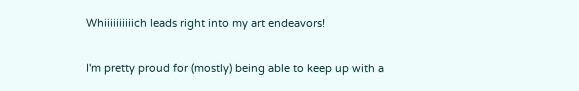Whiiiiiiiiiich leads right into my art endeavors!

I'm pretty proud for (mostly) being able to keep up with a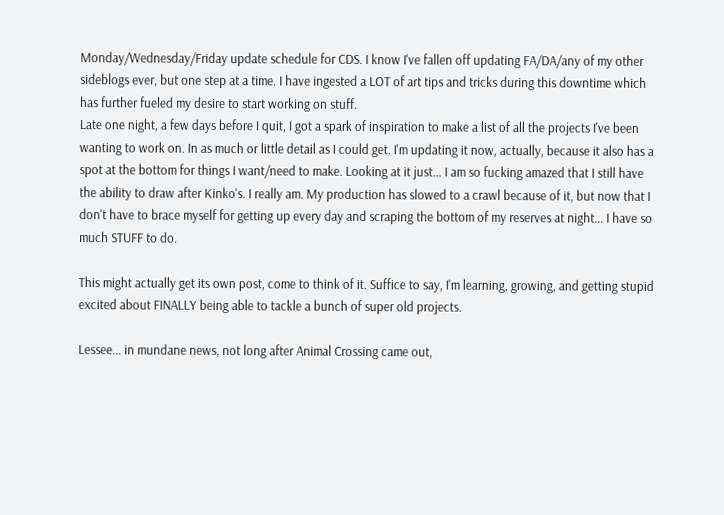Monday/Wednesday/Friday update schedule for CDS. I know I've fallen off updating FA/DA/any of my other sideblogs ever, but one step at a time. I have ingested a LOT of art tips and tricks during this downtime which has further fueled my desire to start working on stuff.
Late one night, a few days before I quit, I got a spark of inspiration to make a list of all the projects I've been wanting to work on. In as much or little detail as I could get. I'm updating it now, actually, because it also has a spot at the bottom for things I want/need to make. Looking at it just... I am so fucking amazed that I still have the ability to draw after Kinko's. I really am. My production has slowed to a crawl because of it, but now that I don't have to brace myself for getting up every day and scraping the bottom of my reserves at night... I have so much STUFF to do.

This might actually get its own post, come to think of it. Suffice to say, I'm learning, growing, and getting stupid excited about FINALLY being able to tackle a bunch of super old projects.

Lessee... in mundane news, not long after Animal Crossing came out,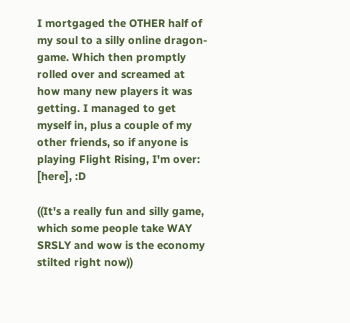I mortgaged the OTHER half of my soul to a silly online dragon-game. Which then promptly rolled over and screamed at how many new players it was getting. I managed to get myself in, plus a couple of my other friends, so if anyone is playing Flight Rising, I'm over: [here], :D

((It's a really fun and silly game, which some people take WAY SRSLY and wow is the economy stilted right now))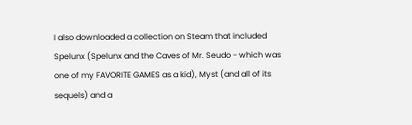I also downloaded a collection on Steam that included Spelunx (Spelunx and the Caves of Mr. Seudo - which was one of my FAVORITE GAMES as a kid), Myst (and all of its sequels) and a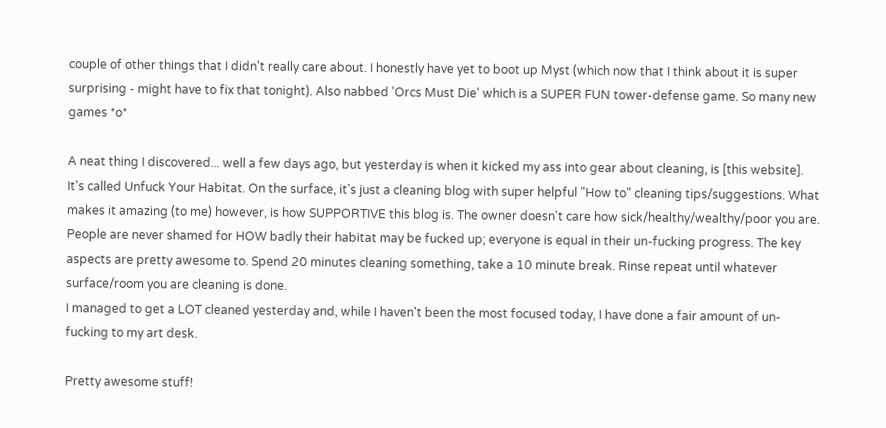couple of other things that I didn't really care about. I honestly have yet to boot up Myst (which now that I think about it is super surprising - might have to fix that tonight). Also nabbed 'Orcs Must Die' which is a SUPER FUN tower-defense game. So many new games *o*

A neat thing I discovered... well a few days ago, but yesterday is when it kicked my ass into gear about cleaning, is [this website]. It's called Unfuck Your Habitat. On the surface, it's just a cleaning blog with super helpful "How to" cleaning tips/suggestions. What makes it amazing (to me) however, is how SUPPORTIVE this blog is. The owner doesn't care how sick/healthy/wealthy/poor you are. People are never shamed for HOW badly their habitat may be fucked up; everyone is equal in their un-fucking progress. The key aspects are pretty awesome to. Spend 20 minutes cleaning something, take a 10 minute break. Rinse repeat until whatever surface/room you are cleaning is done.
I managed to get a LOT cleaned yesterday and, while I haven't been the most focused today, I have done a fair amount of un-fucking to my art desk.

Pretty awesome stuff!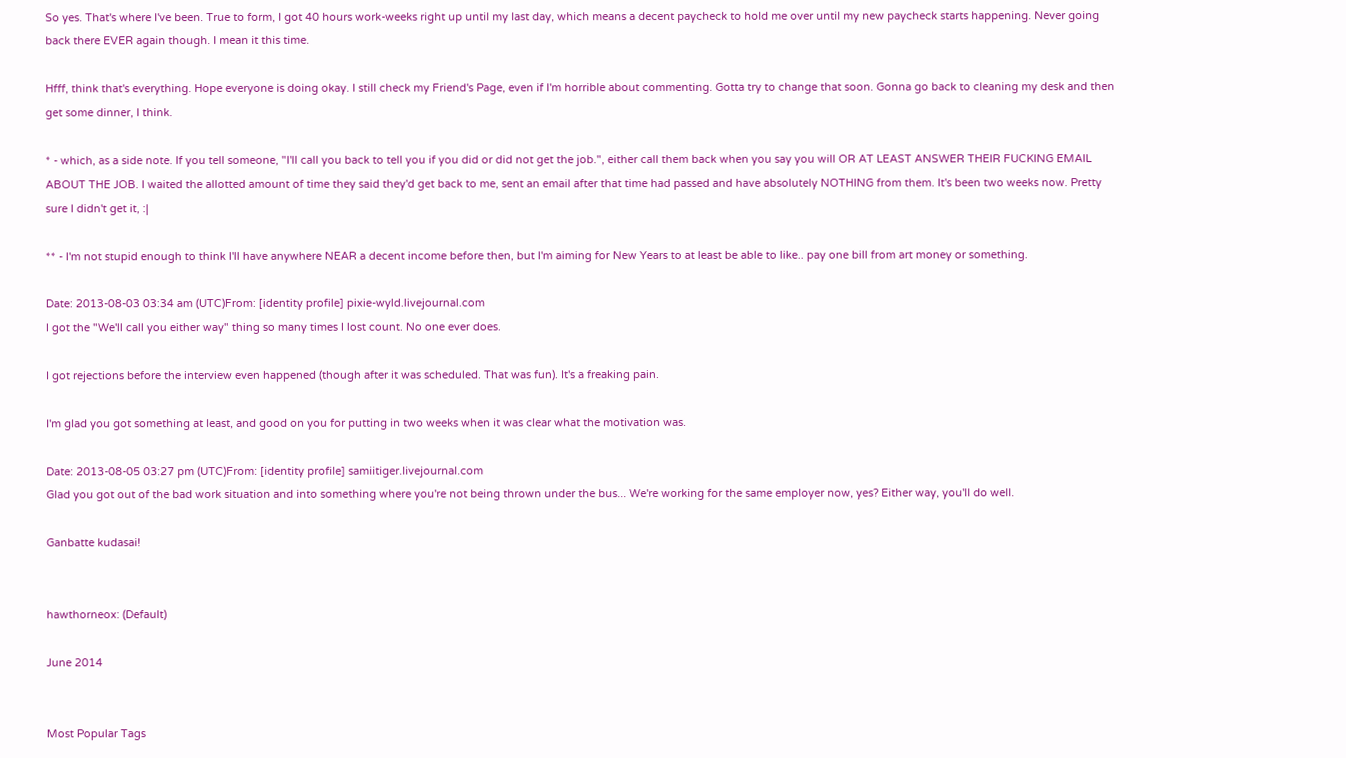So yes. That's where I've been. True to form, I got 40 hours work-weeks right up until my last day, which means a decent paycheck to hold me over until my new paycheck starts happening. Never going back there EVER again though. I mean it this time.

Hfff, think that's everything. Hope everyone is doing okay. I still check my Friend's Page, even if I'm horrible about commenting. Gotta try to change that soon. Gonna go back to cleaning my desk and then get some dinner, I think.

* - which, as a side note. If you tell someone, "I'll call you back to tell you if you did or did not get the job.", either call them back when you say you will OR AT LEAST ANSWER THEIR FUCKING EMAIL ABOUT THE JOB. I waited the allotted amount of time they said they'd get back to me, sent an email after that time had passed and have absolutely NOTHING from them. It's been two weeks now. Pretty sure I didn't get it, :|

** - I'm not stupid enough to think I'll have anywhere NEAR a decent income before then, but I'm aiming for New Years to at least be able to like.. pay one bill from art money or something.

Date: 2013-08-03 03:34 am (UTC)From: [identity profile] pixie-wyld.livejournal.com
I got the "We'll call you either way" thing so many times I lost count. No one ever does.

I got rejections before the interview even happened (though after it was scheduled. That was fun). It's a freaking pain.

I'm glad you got something at least, and good on you for putting in two weeks when it was clear what the motivation was.

Date: 2013-08-05 03:27 pm (UTC)From: [identity profile] samiitiger.livejournal.com
Glad you got out of the bad work situation and into something where you're not being thrown under the bus... We're working for the same employer now, yes? Either way, you'll do well.

Ganbatte kudasai!


hawthorneox: (Default)

June 2014


Most Popular Tags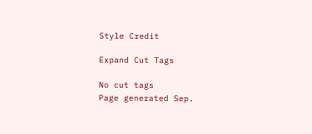Style Credit

Expand Cut Tags

No cut tags
Page generated Sep.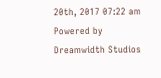20th, 2017 07:22 am
Powered by Dreamwidth Studios